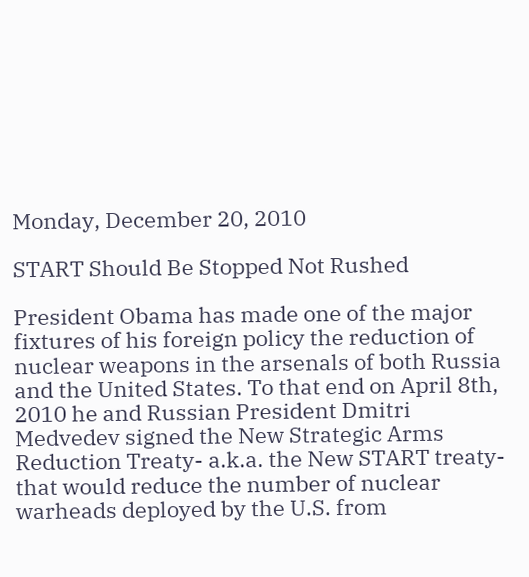Monday, December 20, 2010

START Should Be Stopped Not Rushed

President Obama has made one of the major fixtures of his foreign policy the reduction of nuclear weapons in the arsenals of both Russia and the United States. To that end on April 8th, 2010 he and Russian President Dmitri Medvedev signed the New Strategic Arms Reduction Treaty- a.k.a. the New START treaty- that would reduce the number of nuclear warheads deployed by the U.S. from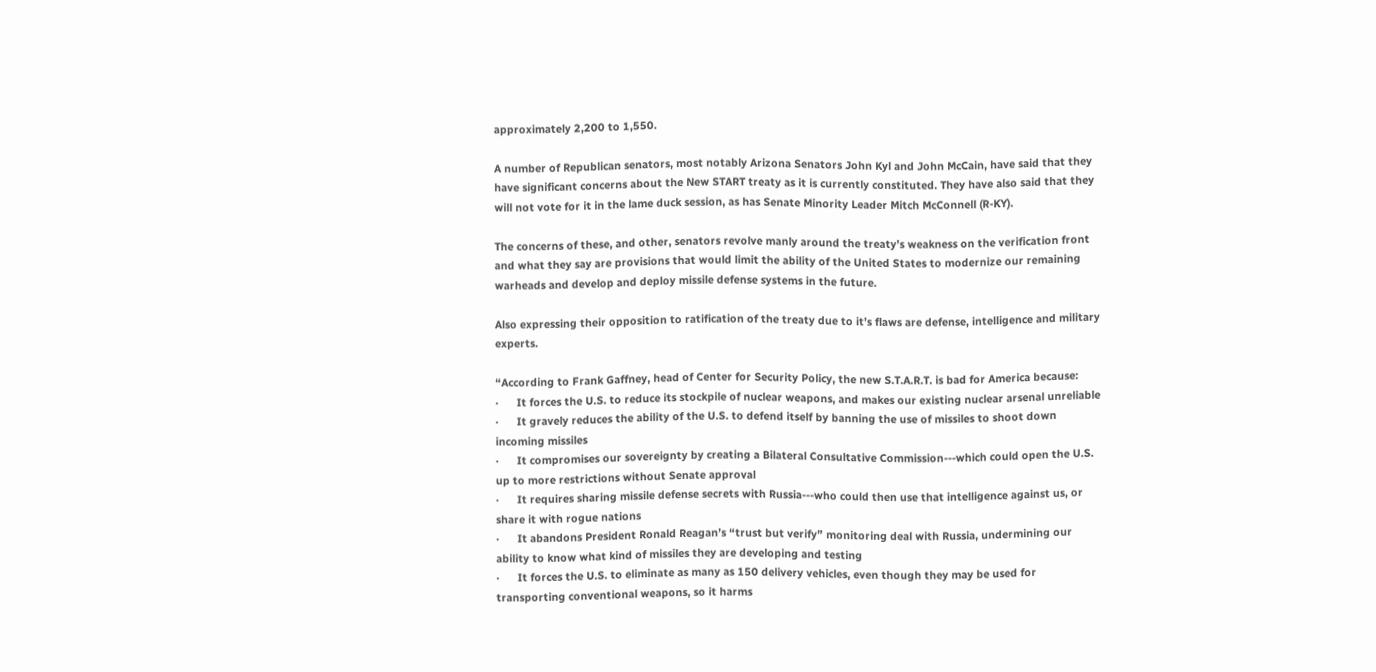approximately 2,200 to 1,550.

A number of Republican senators, most notably Arizona Senators John Kyl and John McCain, have said that they have significant concerns about the New START treaty as it is currently constituted. They have also said that they will not vote for it in the lame duck session, as has Senate Minority Leader Mitch McConnell (R-KY).

The concerns of these, and other, senators revolve manly around the treaty’s weakness on the verification front and what they say are provisions that would limit the ability of the United States to modernize our remaining warheads and develop and deploy missile defense systems in the future.

Also expressing their opposition to ratification of the treaty due to it’s flaws are defense, intelligence and military experts.

“According to Frank Gaffney, head of Center for Security Policy, the new S.T.A.R.T. is bad for America because:
·      It forces the U.S. to reduce its stockpile of nuclear weapons, and makes our existing nuclear arsenal unreliable
·      It gravely reduces the ability of the U.S. to defend itself by banning the use of missiles to shoot down incoming missiles
·      It compromises our sovereignty by creating a Bilateral Consultative Commission---which could open the U.S. up to more restrictions without Senate approval
·      It requires sharing missile defense secrets with Russia---who could then use that intelligence against us, or share it with rogue nations
·      It abandons President Ronald Reagan’s “trust but verify” monitoring deal with Russia, undermining our ability to know what kind of missiles they are developing and testing
·      It forces the U.S. to eliminate as many as 150 delivery vehicles, even though they may be used for transporting conventional weapons, so it harms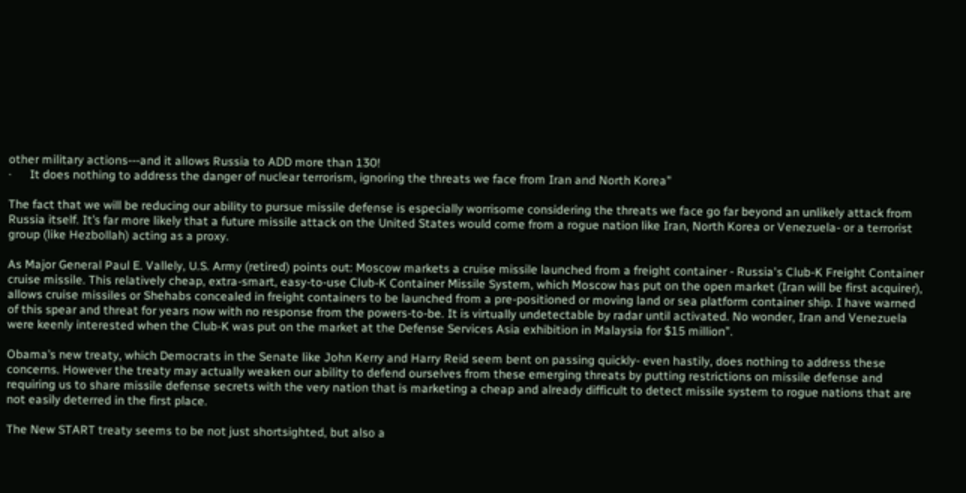other military actions---and it allows Russia to ADD more than 130!
·      It does nothing to address the danger of nuclear terrorism, ignoring the threats we face from Iran and North Korea”

The fact that we will be reducing our ability to pursue missile defense is especially worrisome considering the threats we face go far beyond an unlikely attack from Russia itself. It’s far more likely that a future missile attack on the United States would come from a rogue nation like Iran, North Korea or Venezuela- or a terrorist group (like Hezbollah) acting as a proxy.

As Major General Paul E. Vallely, U.S. Army (retired) points out: Moscow markets a cruise missile launched from a freight container - Russia's Club-K Freight Container cruise missile. This relatively cheap, extra-smart, easy-to-use Club-K Container Missile System, which Moscow has put on the open market (Iran will be first acquirer), allows cruise missiles or Shehabs concealed in freight containers to be launched from a pre-positioned or moving land or sea platform container ship. I have warned of this spear and threat for years now with no response from the powers-to-be. It is virtually undetectable by radar until activated. No wonder, Iran and Venezuela were keenly interested when the Club-K was put on the market at the Defense Services Asia exhibition in Malaysia for $15 million”.

Obama’s new treaty, which Democrats in the Senate like John Kerry and Harry Reid seem bent on passing quickly- even hastily, does nothing to address these concerns. However the treaty may actually weaken our ability to defend ourselves from these emerging threats by putting restrictions on missile defense and requiring us to share missile defense secrets with the very nation that is marketing a cheap and already difficult to detect missile system to rogue nations that are not easily deterred in the first place.

The New START treaty seems to be not just shortsighted, but also a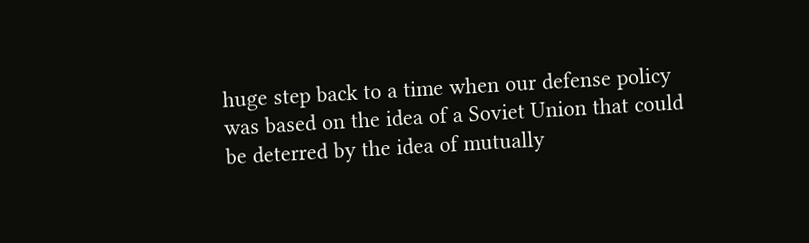huge step back to a time when our defense policy was based on the idea of a Soviet Union that could be deterred by the idea of mutually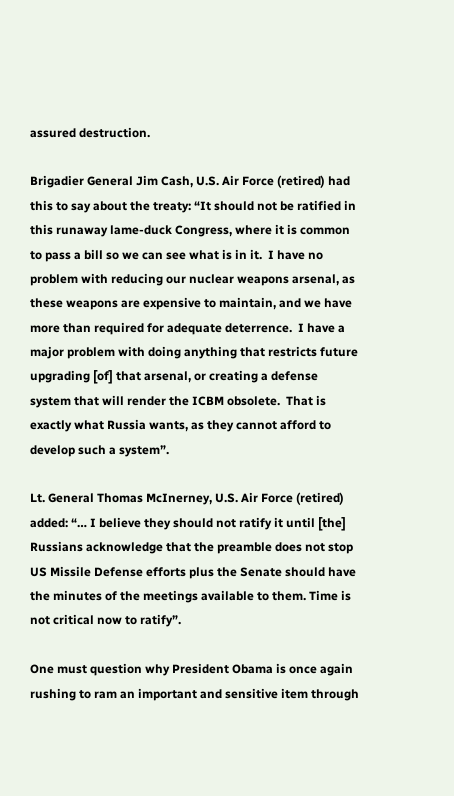assured destruction.

Brigadier General Jim Cash, U.S. Air Force (retired) had this to say about the treaty: “It should not be ratified in this runaway lame-duck Congress, where it is common to pass a bill so we can see what is in it.  I have no problem with reducing our nuclear weapons arsenal, as these weapons are expensive to maintain, and we have more than required for adequate deterrence.  I have a major problem with doing anything that restricts future upgrading [of] that arsenal, or creating a defense system that will render the ICBM obsolete.  That is exactly what Russia wants, as they cannot afford to develop such a system”.

Lt. General Thomas McInerney, U.S. Air Force (retired) added: “… I believe they should not ratify it until [the] Russians acknowledge that the preamble does not stop US Missile Defense efforts plus the Senate should have the minutes of the meetings available to them. Time is not critical now to ratify”.

One must question why President Obama is once again rushing to ram an important and sensitive item through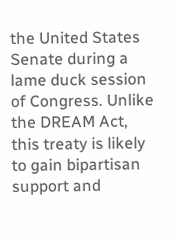the United States Senate during a lame duck session of Congress. Unlike the DREAM Act, this treaty is likely to gain bipartisan support and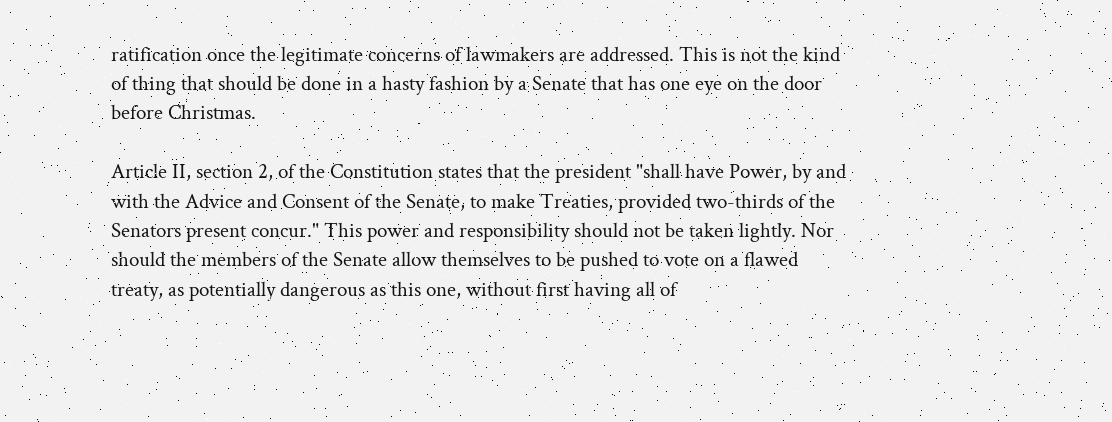ratification once the legitimate concerns of lawmakers are addressed. This is not the kind of thing that should be done in a hasty fashion by a Senate that has one eye on the door before Christmas.

Article II, section 2, of the Constitution states that the president "shall have Power, by and with the Advice and Consent of the Senate, to make Treaties, provided two-thirds of the Senators present concur." This power and responsibility should not be taken lightly. Nor should the members of the Senate allow themselves to be pushed to vote on a flawed treaty, as potentially dangerous as this one, without first having all of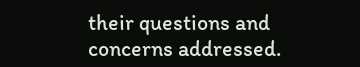their questions and concerns addressed.